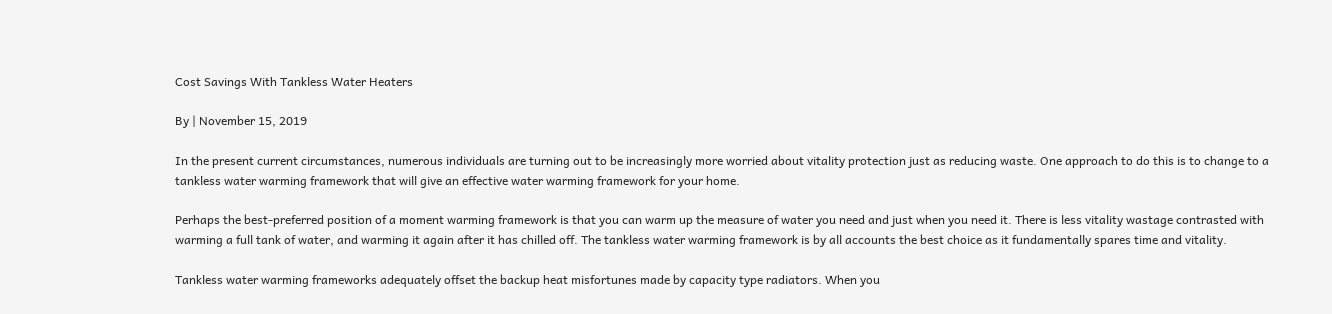Cost Savings With Tankless Water Heaters

By | November 15, 2019

In the present current circumstances, numerous individuals are turning out to be increasingly more worried about vitality protection just as reducing waste. One approach to do this is to change to a tankless water warming framework that will give an effective water warming framework for your home.

Perhaps the best-preferred position of a moment warming framework is that you can warm up the measure of water you need and just when you need it. There is less vitality wastage contrasted with warming a full tank of water, and warming it again after it has chilled off. The tankless water warming framework is by all accounts the best choice as it fundamentally spares time and vitality.

Tankless water warming frameworks adequately offset the backup heat misfortunes made by capacity type radiators. When you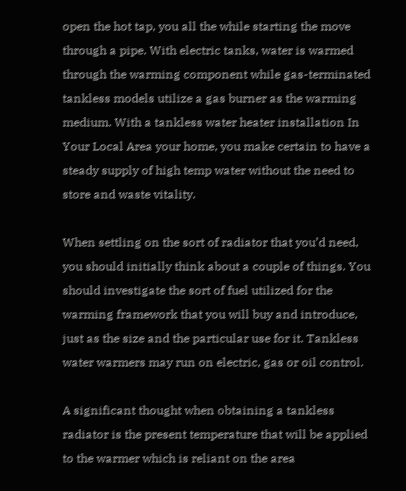open the hot tap, you all the while starting the move through a pipe. With electric tanks, water is warmed through the warming component while gas-terminated tankless models utilize a gas burner as the warming medium. With a tankless water heater installation In Your Local Area your home, you make certain to have a steady supply of high temp water without the need to store and waste vitality.

When settling on the sort of radiator that you’d need, you should initially think about a couple of things. You should investigate the sort of fuel utilized for the warming framework that you will buy and introduce, just as the size and the particular use for it. Tankless water warmers may run on electric, gas or oil control.

A significant thought when obtaining a tankless radiator is the present temperature that will be applied to the warmer which is reliant on the area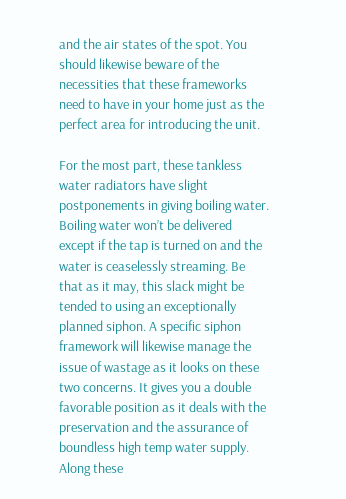and the air states of the spot. You should likewise beware of the necessities that these frameworks need to have in your home just as the perfect area for introducing the unit.

For the most part, these tankless water radiators have slight postponements in giving boiling water. Boiling water won’t be delivered except if the tap is turned on and the water is ceaselessly streaming. Be that as it may, this slack might be tended to using an exceptionally planned siphon. A specific siphon framework will likewise manage the issue of wastage as it looks on these two concerns. It gives you a double favorable position as it deals with the preservation and the assurance of boundless high temp water supply. Along these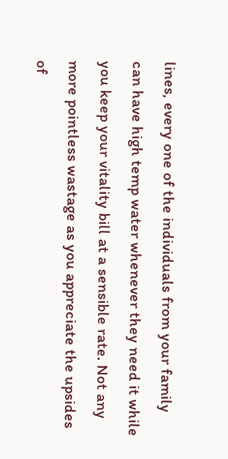lines, every one of the individuals from your family can have high temp water whenever they need it while you keep your vitality bill at a sensible rate. Not any more pointless wastage as you appreciate the upsides of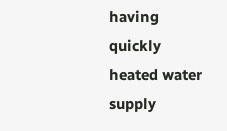having quickly heated water supply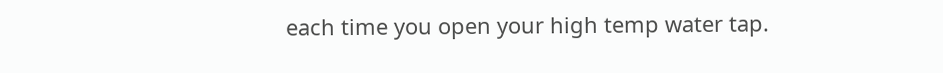each time you open your high temp water tap.